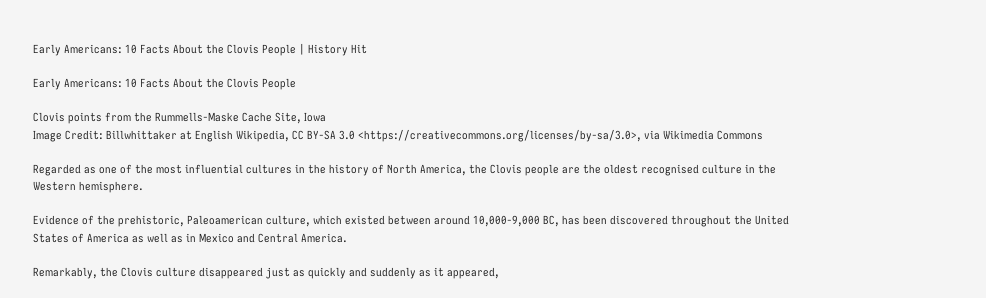Early Americans: 10 Facts About the Clovis People | History Hit

Early Americans: 10 Facts About the Clovis People

Clovis points from the Rummells-Maske Cache Site, Iowa
Image Credit: Billwhittaker at English Wikipedia, CC BY-SA 3.0 <https://creativecommons.org/licenses/by-sa/3.0>, via Wikimedia Commons

Regarded as one of the most influential cultures in the history of North America, the Clovis people are the oldest recognised culture in the Western hemisphere.

Evidence of the prehistoric, Paleoamerican culture, which existed between around 10,000-9,000 BC, has been discovered throughout the United States of America as well as in Mexico and Central America.

Remarkably, the Clovis culture disappeared just as quickly and suddenly as it appeared,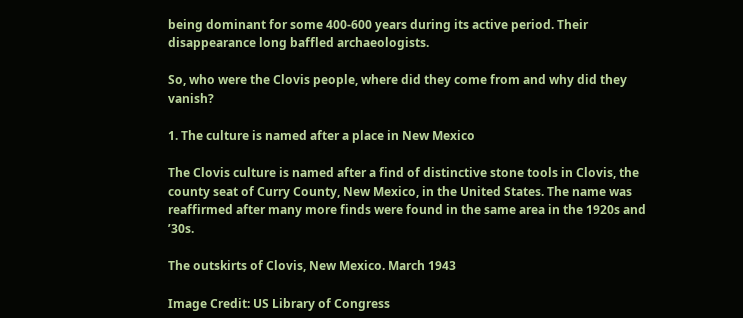being dominant for some 400-600 years during its active period. Their disappearance long baffled archaeologists.

So, who were the Clovis people, where did they come from and why did they vanish?

1. The culture is named after a place in New Mexico

The Clovis culture is named after a find of distinctive stone tools in Clovis, the county seat of Curry County, New Mexico, in the United States. The name was reaffirmed after many more finds were found in the same area in the 1920s and ’30s.

The outskirts of Clovis, New Mexico. March 1943

Image Credit: US Library of Congress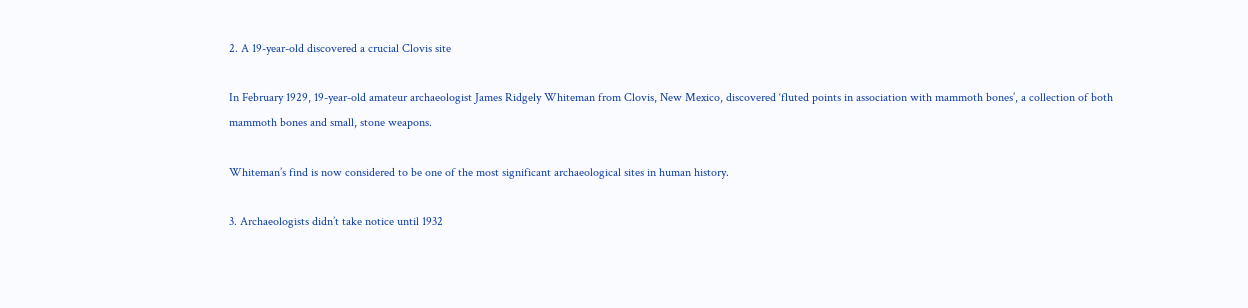2. A 19-year-old discovered a crucial Clovis site

In February 1929, 19-year-old amateur archaeologist James Ridgely Whiteman from Clovis, New Mexico, discovered ‘fluted points in association with mammoth bones’, a collection of both mammoth bones and small, stone weapons.

Whiteman’s find is now considered to be one of the most significant archaeological sites in human history.

3. Archaeologists didn’t take notice until 1932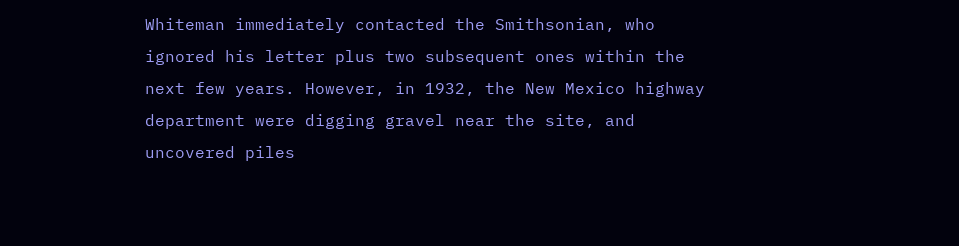Whiteman immediately contacted the Smithsonian, who ignored his letter plus two subsequent ones within the next few years. However, in 1932, the New Mexico highway department were digging gravel near the site, and uncovered piles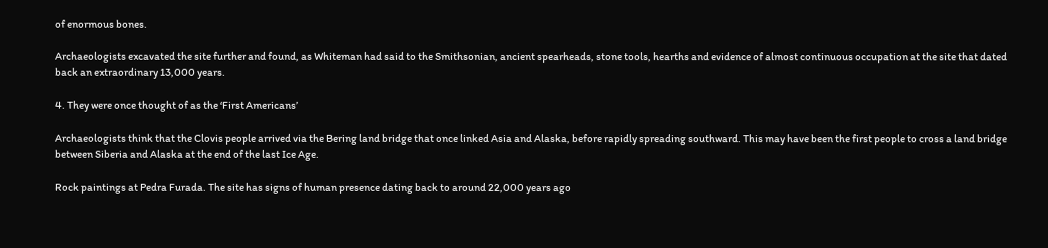of enormous bones.

Archaeologists excavated the site further and found, as Whiteman had said to the Smithsonian, ancient spearheads, stone tools, hearths and evidence of almost continuous occupation at the site that dated back an extraordinary 13,000 years.

4. They were once thought of as the ‘First Americans’

Archaeologists think that the Clovis people arrived via the Bering land bridge that once linked Asia and Alaska, before rapidly spreading southward. This may have been the first people to cross a land bridge between Siberia and Alaska at the end of the last Ice Age.

Rock paintings at Pedra Furada. The site has signs of human presence dating back to around 22,000 years ago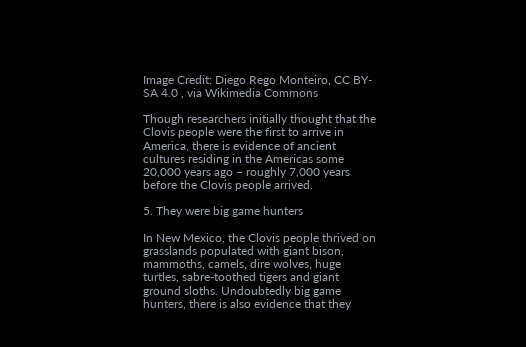Image Credit: Diego Rego Monteiro, CC BY-SA 4.0 , via Wikimedia Commons

Though researchers initially thought that the Clovis people were the first to arrive in America, there is evidence of ancient cultures residing in the Americas some 20,000 years ago – roughly 7,000 years before the Clovis people arrived.

5. They were big game hunters

In New Mexico, the Clovis people thrived on grasslands populated with giant bison, mammoths, camels, dire wolves, huge turtles, sabre-toothed tigers and giant ground sloths. Undoubtedly big game hunters, there is also evidence that they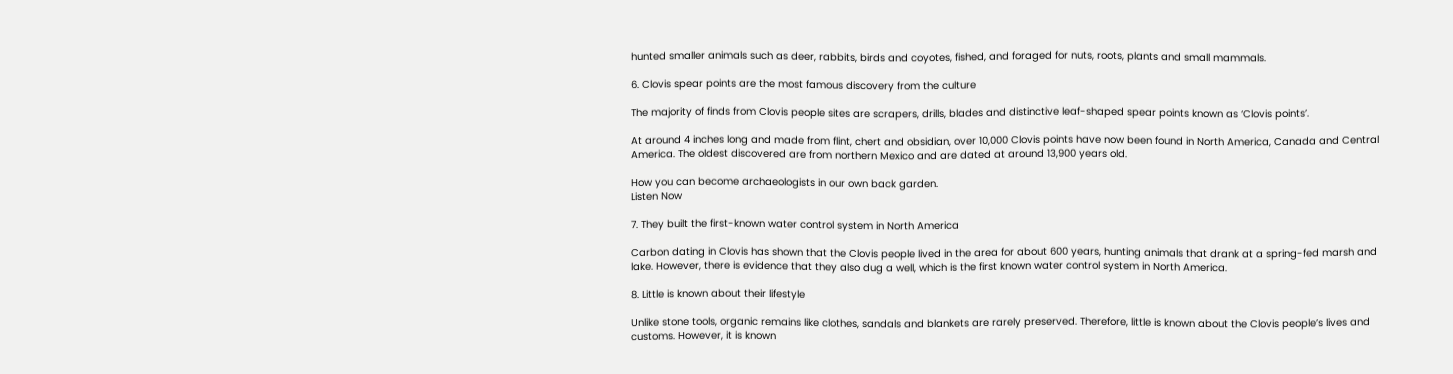hunted smaller animals such as deer, rabbits, birds and coyotes, fished, and foraged for nuts, roots, plants and small mammals.

6. Clovis spear points are the most famous discovery from the culture

The majority of finds from Clovis people sites are scrapers, drills, blades and distinctive leaf-shaped spear points known as ‘Clovis points’.

At around 4 inches long and made from flint, chert and obsidian, over 10,000 Clovis points have now been found in North America, Canada and Central America. The oldest discovered are from northern Mexico and are dated at around 13,900 years old.

How you can become archaeologists in our own back garden.
Listen Now

7. They built the first-known water control system in North America

Carbon dating in Clovis has shown that the Clovis people lived in the area for about 600 years, hunting animals that drank at a spring-fed marsh and lake. However, there is evidence that they also dug a well, which is the first known water control system in North America.

8. Little is known about their lifestyle

Unlike stone tools, organic remains like clothes, sandals and blankets are rarely preserved. Therefore, little is known about the Clovis people’s lives and customs. However, it is known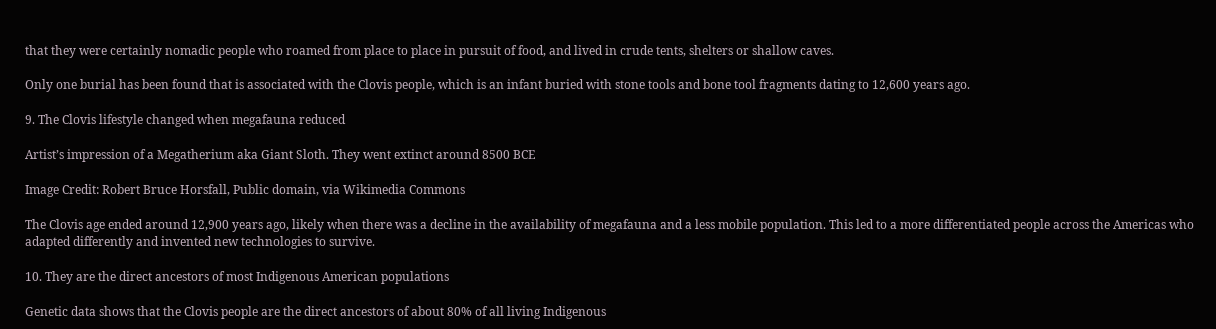that they were certainly nomadic people who roamed from place to place in pursuit of food, and lived in crude tents, shelters or shallow caves.

Only one burial has been found that is associated with the Clovis people, which is an infant buried with stone tools and bone tool fragments dating to 12,600 years ago.

9. The Clovis lifestyle changed when megafauna reduced

Artist’s impression of a Megatherium aka Giant Sloth. They went extinct around 8500 BCE

Image Credit: Robert Bruce Horsfall, Public domain, via Wikimedia Commons

The Clovis age ended around 12,900 years ago, likely when there was a decline in the availability of megafauna and a less mobile population. This led to a more differentiated people across the Americas who adapted differently and invented new technologies to survive.

10. They are the direct ancestors of most Indigenous American populations

Genetic data shows that the Clovis people are the direct ancestors of about 80% of all living Indigenous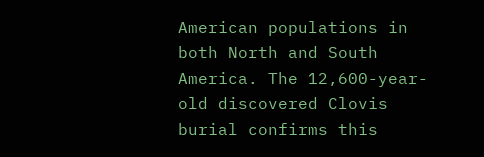American populations in both North and South America. The 12,600-year-old discovered Clovis burial confirms this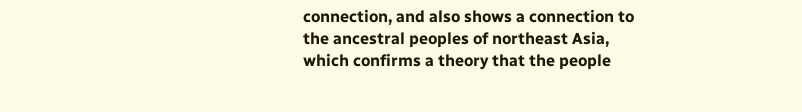connection, and also shows a connection to the ancestral peoples of northeast Asia, which confirms a theory that the people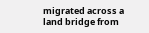migrated across a land bridge from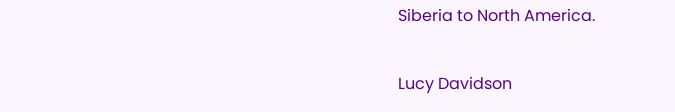Siberia to North America.

Lucy Davidson